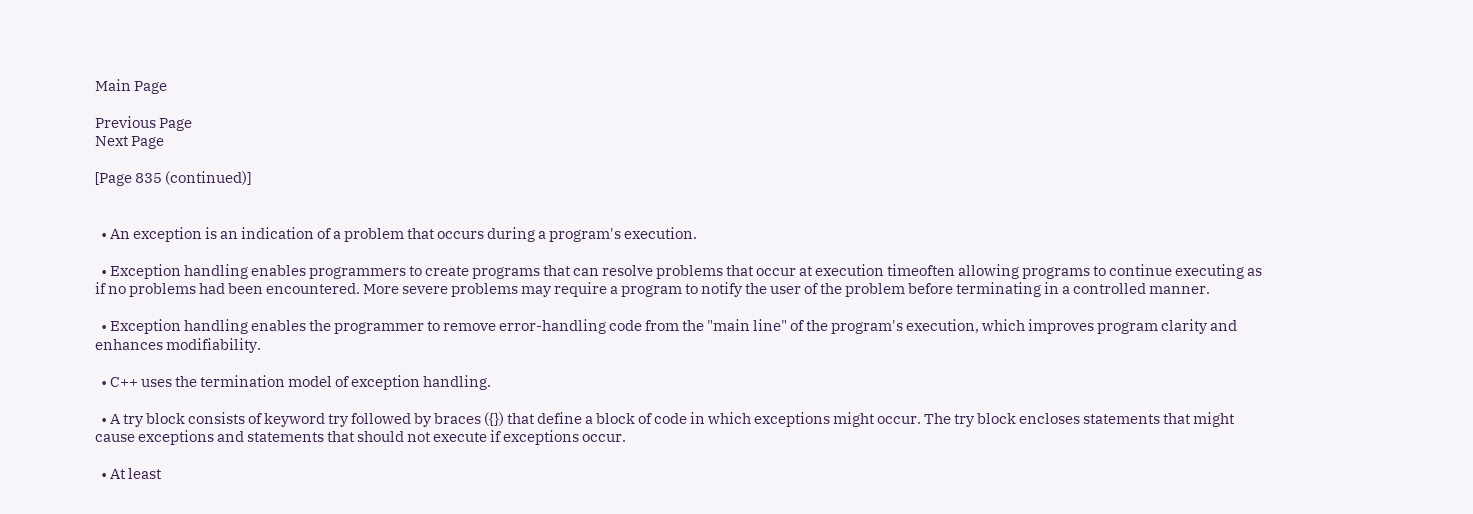Main Page

Previous Page
Next Page

[Page 835 (continued)]


  • An exception is an indication of a problem that occurs during a program's execution.

  • Exception handling enables programmers to create programs that can resolve problems that occur at execution timeoften allowing programs to continue executing as if no problems had been encountered. More severe problems may require a program to notify the user of the problem before terminating in a controlled manner.

  • Exception handling enables the programmer to remove error-handling code from the "main line" of the program's execution, which improves program clarity and enhances modifiability.

  • C++ uses the termination model of exception handling.

  • A try block consists of keyword try followed by braces ({}) that define a block of code in which exceptions might occur. The try block encloses statements that might cause exceptions and statements that should not execute if exceptions occur.

  • At least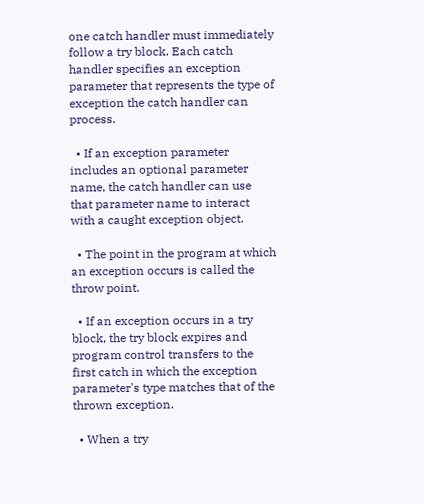one catch handler must immediately follow a try block. Each catch handler specifies an exception parameter that represents the type of exception the catch handler can process.

  • If an exception parameter includes an optional parameter name, the catch handler can use that parameter name to interact with a caught exception object.

  • The point in the program at which an exception occurs is called the throw point.

  • If an exception occurs in a try block, the try block expires and program control transfers to the first catch in which the exception parameter's type matches that of the thrown exception.

  • When a try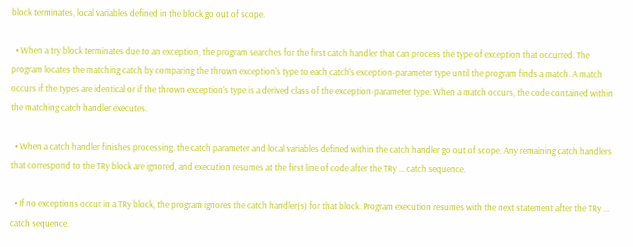block terminates, local variables defined in the block go out of scope.

  • When a try block terminates due to an exception, the program searches for the first catch handler that can process the type of exception that occurred. The program locates the matching catch by comparing the thrown exception's type to each catch's exception-parameter type until the program finds a match. A match occurs if the types are identical or if the thrown exception's type is a derived class of the exception-parameter type. When a match occurs, the code contained within the matching catch handler executes.

  • When a catch handler finishes processing, the catch parameter and local variables defined within the catch handler go out of scope. Any remaining catch handlers that correspond to the TRy block are ignored, and execution resumes at the first line of code after the TRy ... catch sequence.

  • If no exceptions occur in a TRy block, the program ignores the catch handler(s) for that block. Program execution resumes with the next statement after the TRy ... catch sequence.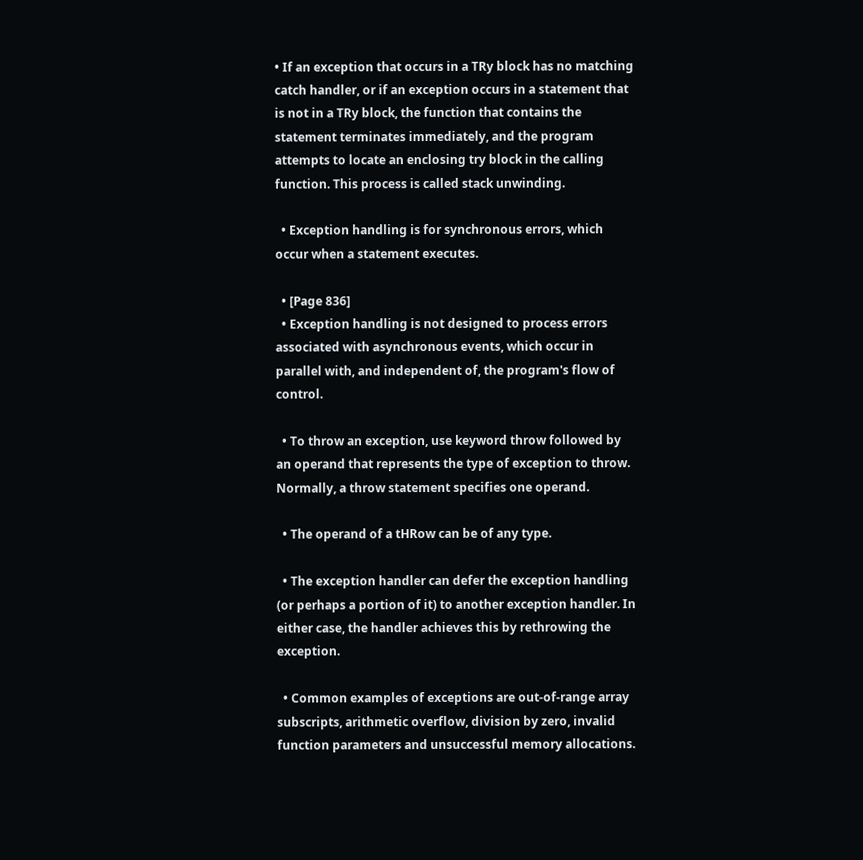• If an exception that occurs in a TRy block has no matching catch handler, or if an exception occurs in a statement that is not in a TRy block, the function that contains the statement terminates immediately, and the program attempts to locate an enclosing try block in the calling function. This process is called stack unwinding.

  • Exception handling is for synchronous errors, which occur when a statement executes.

  • [Page 836]
  • Exception handling is not designed to process errors associated with asynchronous events, which occur in parallel with, and independent of, the program's flow of control.

  • To throw an exception, use keyword throw followed by an operand that represents the type of exception to throw. Normally, a throw statement specifies one operand.

  • The operand of a tHRow can be of any type.

  • The exception handler can defer the exception handling (or perhaps a portion of it) to another exception handler. In either case, the handler achieves this by rethrowing the exception.

  • Common examples of exceptions are out-of-range array subscripts, arithmetic overflow, division by zero, invalid function parameters and unsuccessful memory allocations.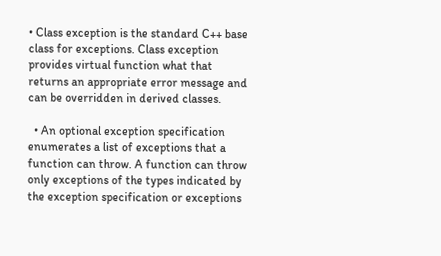• Class exception is the standard C++ base class for exceptions. Class exception provides virtual function what that returns an appropriate error message and can be overridden in derived classes.

  • An optional exception specification enumerates a list of exceptions that a function can throw. A function can throw only exceptions of the types indicated by the exception specification or exceptions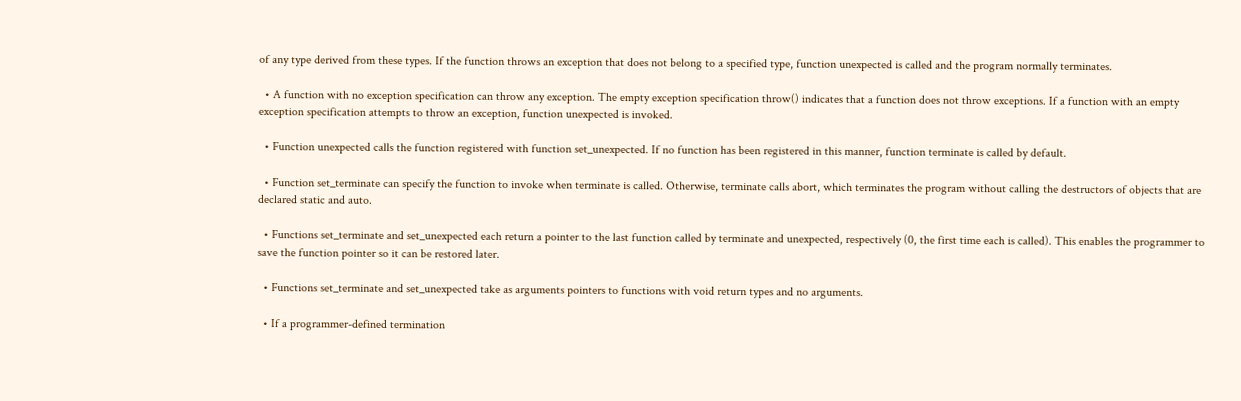of any type derived from these types. If the function throws an exception that does not belong to a specified type, function unexpected is called and the program normally terminates.

  • A function with no exception specification can throw any exception. The empty exception specification throw() indicates that a function does not throw exceptions. If a function with an empty exception specification attempts to throw an exception, function unexpected is invoked.

  • Function unexpected calls the function registered with function set_unexpected. If no function has been registered in this manner, function terminate is called by default.

  • Function set_terminate can specify the function to invoke when terminate is called. Otherwise, terminate calls abort, which terminates the program without calling the destructors of objects that are declared static and auto.

  • Functions set_terminate and set_unexpected each return a pointer to the last function called by terminate and unexpected, respectively (0, the first time each is called). This enables the programmer to save the function pointer so it can be restored later.

  • Functions set_terminate and set_unexpected take as arguments pointers to functions with void return types and no arguments.

  • If a programmer-defined termination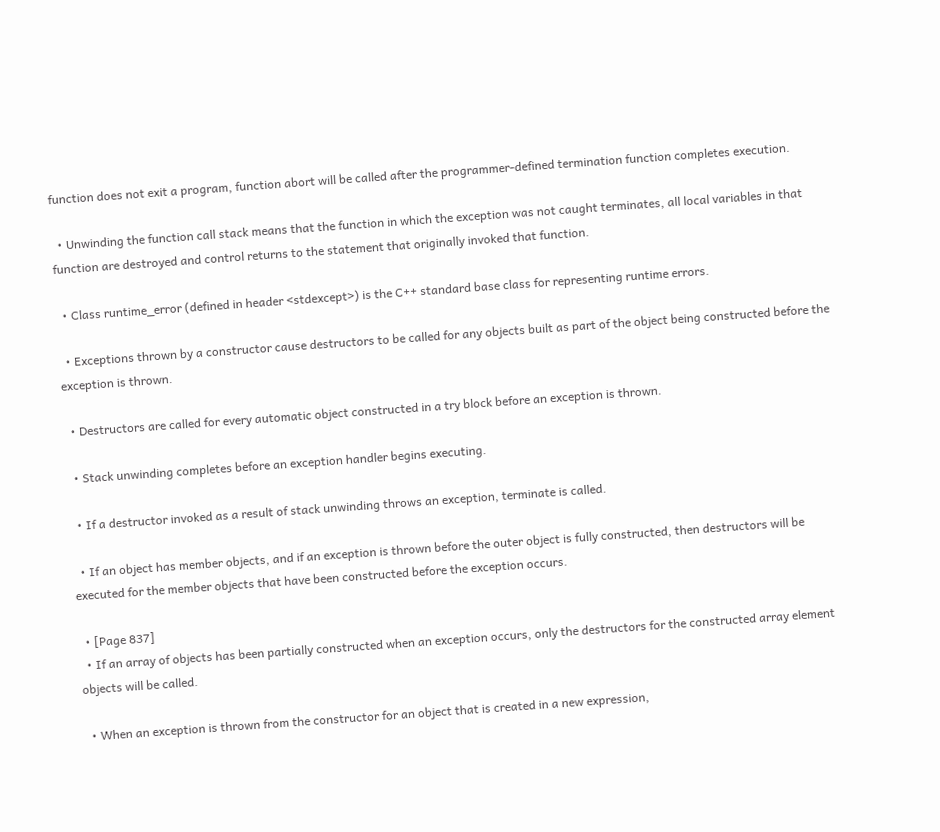function does not exit a program, function abort will be called after the programmer-defined termination function completes execution.

  • Unwinding the function call stack means that the function in which the exception was not caught terminates, all local variables in that function are destroyed and control returns to the statement that originally invoked that function.

  • Class runtime_error (defined in header <stdexcept>) is the C++ standard base class for representing runtime errors.

  • Exceptions thrown by a constructor cause destructors to be called for any objects built as part of the object being constructed before the exception is thrown.

  • Destructors are called for every automatic object constructed in a try block before an exception is thrown.

  • Stack unwinding completes before an exception handler begins executing.

  • If a destructor invoked as a result of stack unwinding throws an exception, terminate is called.

  • If an object has member objects, and if an exception is thrown before the outer object is fully constructed, then destructors will be executed for the member objects that have been constructed before the exception occurs.

  • [Page 837]
  • If an array of objects has been partially constructed when an exception occurs, only the destructors for the constructed array element objects will be called.

  • When an exception is thrown from the constructor for an object that is created in a new expression,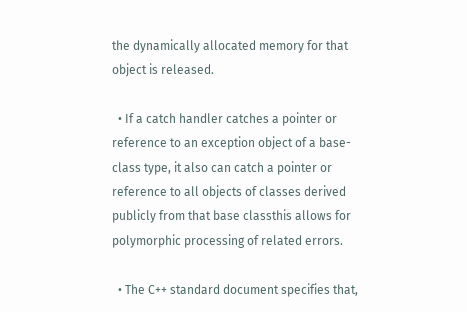the dynamically allocated memory for that object is released.

  • If a catch handler catches a pointer or reference to an exception object of a base-class type, it also can catch a pointer or reference to all objects of classes derived publicly from that base classthis allows for polymorphic processing of related errors.

  • The C++ standard document specifies that,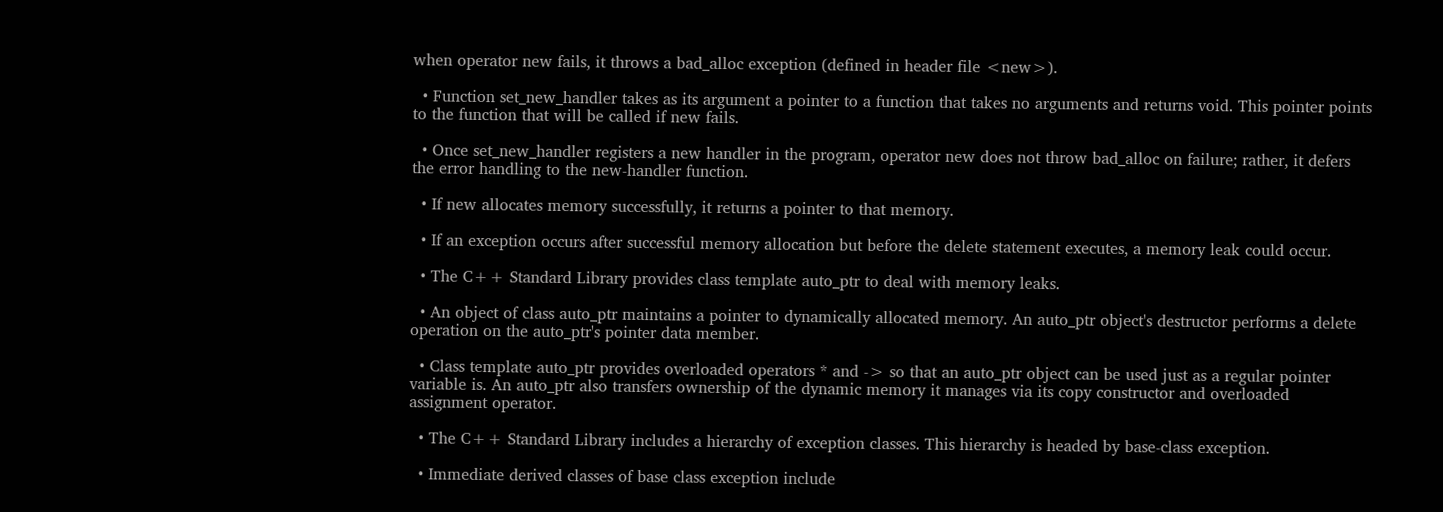when operator new fails, it throws a bad_alloc exception (defined in header file <new>).

  • Function set_new_handler takes as its argument a pointer to a function that takes no arguments and returns void. This pointer points to the function that will be called if new fails.

  • Once set_new_handler registers a new handler in the program, operator new does not throw bad_alloc on failure; rather, it defers the error handling to the new-handler function.

  • If new allocates memory successfully, it returns a pointer to that memory.

  • If an exception occurs after successful memory allocation but before the delete statement executes, a memory leak could occur.

  • The C++ Standard Library provides class template auto_ptr to deal with memory leaks.

  • An object of class auto_ptr maintains a pointer to dynamically allocated memory. An auto_ptr object's destructor performs a delete operation on the auto_ptr's pointer data member.

  • Class template auto_ptr provides overloaded operators * and -> so that an auto_ptr object can be used just as a regular pointer variable is. An auto_ptr also transfers ownership of the dynamic memory it manages via its copy constructor and overloaded assignment operator.

  • The C++ Standard Library includes a hierarchy of exception classes. This hierarchy is headed by base-class exception.

  • Immediate derived classes of base class exception include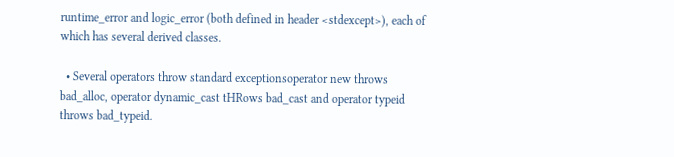runtime_error and logic_error (both defined in header <stdexcept>), each of which has several derived classes.

  • Several operators throw standard exceptionsoperator new throws bad_alloc, operator dynamic_cast tHRows bad_cast and operator typeid throws bad_typeid.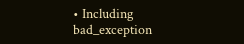• Including bad_exception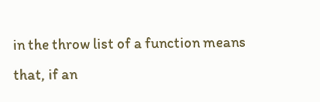in the throw list of a function means that, if an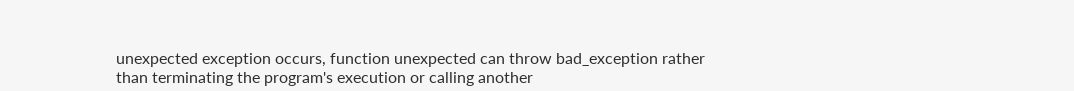unexpected exception occurs, function unexpected can throw bad_exception rather than terminating the program's execution or calling another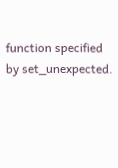function specified by set_unexpected.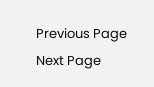Previous Page
Next Page